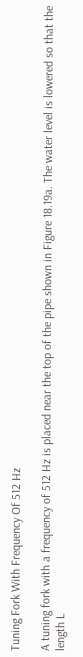Tuning Fork With Frequency Of 512 Hz

A tuning fork with a frequency of 512 Hz is placed near the top of the pipe shown in Figure 18.19a. The water level is lowered so that the length L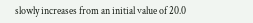slowly increases from an initial value of 20.0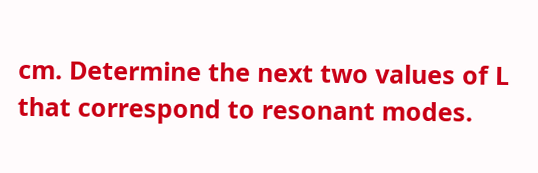cm. Determine the next two values of L that correspond to resonant modes.